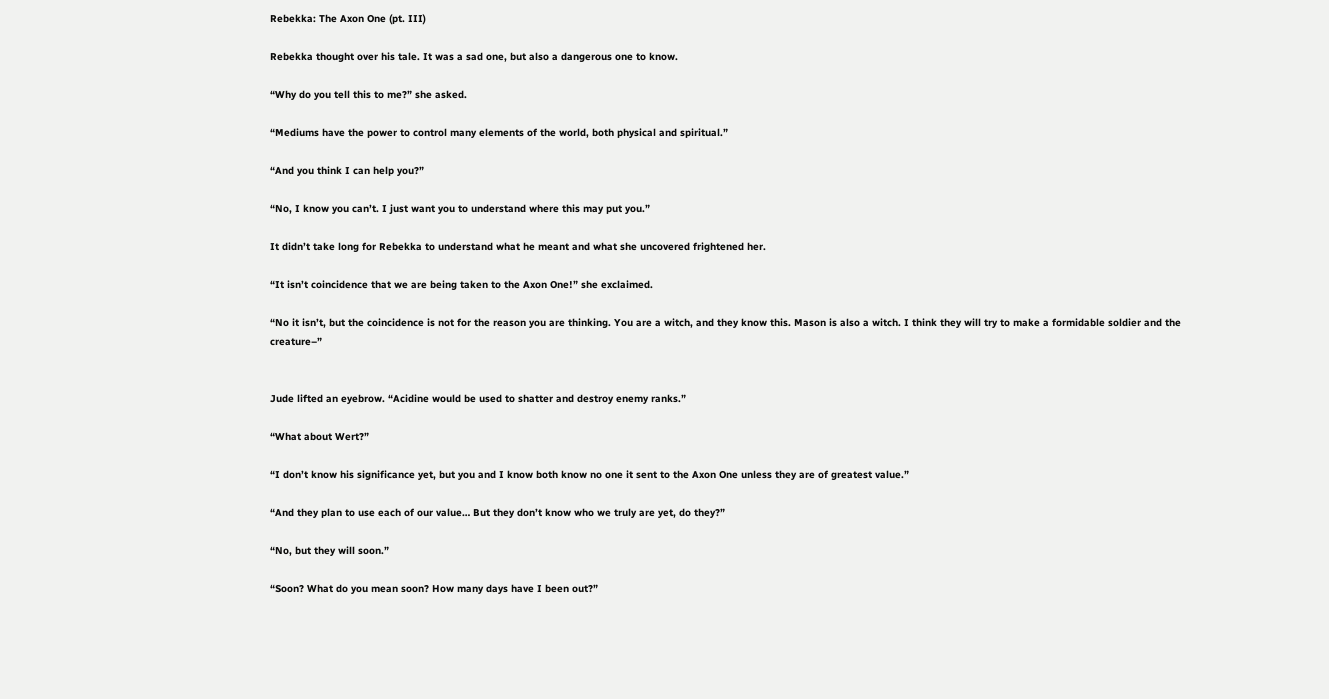Rebekka: The Axon One (pt. III)

Rebekka thought over his tale. It was a sad one, but also a dangerous one to know.

“Why do you tell this to me?” she asked.

“Mediums have the power to control many elements of the world, both physical and spiritual.”

“And you think I can help you?”

“No, I know you can’t. I just want you to understand where this may put you.”

It didn’t take long for Rebekka to understand what he meant and what she uncovered frightened her.

“It isn’t coincidence that we are being taken to the Axon One!” she exclaimed.

“No it isn’t, but the coincidence is not for the reason you are thinking. You are a witch, and they know this. Mason is also a witch. I think they will try to make a formidable soldier and the creature–”


Jude lifted an eyebrow. “Acidine would be used to shatter and destroy enemy ranks.”

“What about Wert?”

“I don’t know his significance yet, but you and I know both know no one it sent to the Axon One unless they are of greatest value.”

“And they plan to use each of our value… But they don’t know who we truly are yet, do they?”

“No, but they will soon.”

“Soon? What do you mean soon? How many days have I been out?”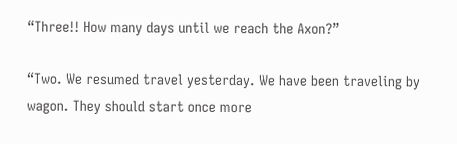“Three!! How many days until we reach the Axon?”

“Two. We resumed travel yesterday. We have been traveling by wagon. They should start once more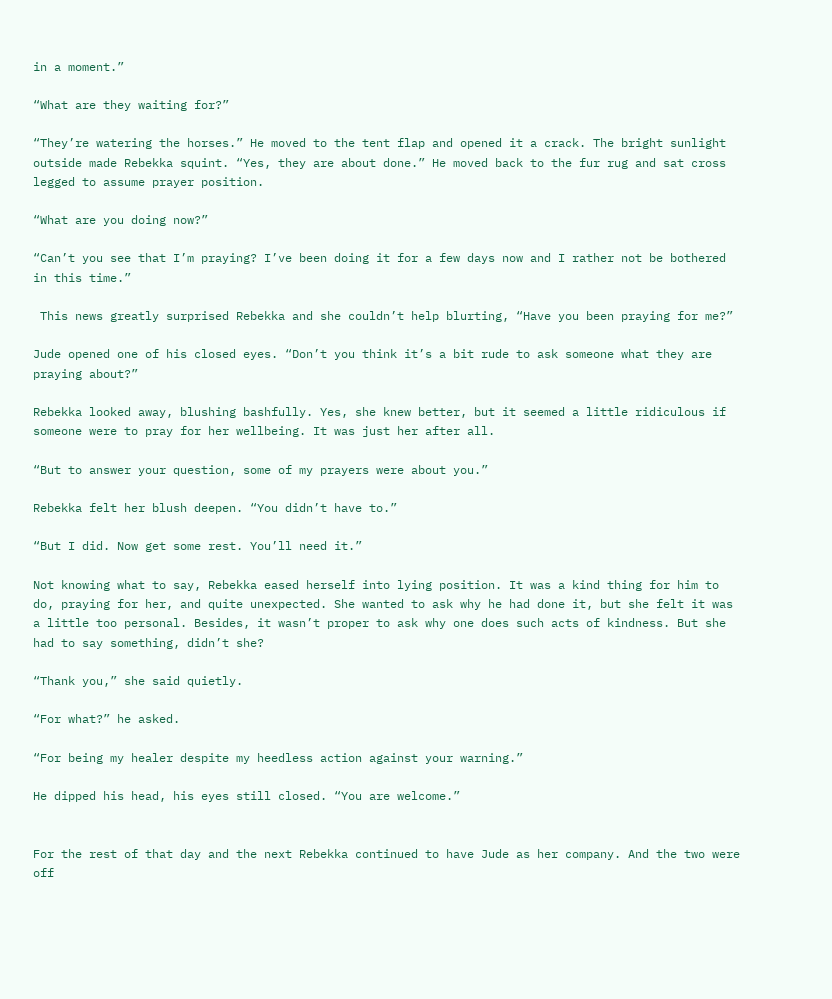in a moment.”

“What are they waiting for?”

“They’re watering the horses.” He moved to the tent flap and opened it a crack. The bright sunlight outside made Rebekka squint. “Yes, they are about done.” He moved back to the fur rug and sat cross legged to assume prayer position.

“What are you doing now?”

“Can’t you see that I’m praying? I’ve been doing it for a few days now and I rather not be bothered in this time.”

 This news greatly surprised Rebekka and she couldn’t help blurting, “Have you been praying for me?”

Jude opened one of his closed eyes. “Don’t you think it’s a bit rude to ask someone what they are praying about?”

Rebekka looked away, blushing bashfully. Yes, she knew better, but it seemed a little ridiculous if someone were to pray for her wellbeing. It was just her after all.

“But to answer your question, some of my prayers were about you.”

Rebekka felt her blush deepen. “You didn’t have to.”

“But I did. Now get some rest. You’ll need it.”

Not knowing what to say, Rebekka eased herself into lying position. It was a kind thing for him to do, praying for her, and quite unexpected. She wanted to ask why he had done it, but she felt it was a little too personal. Besides, it wasn’t proper to ask why one does such acts of kindness. But she had to say something, didn’t she?

“Thank you,” she said quietly.

“For what?” he asked.

“For being my healer despite my heedless action against your warning.”

He dipped his head, his eyes still closed. “You are welcome.”


For the rest of that day and the next Rebekka continued to have Jude as her company. And the two were off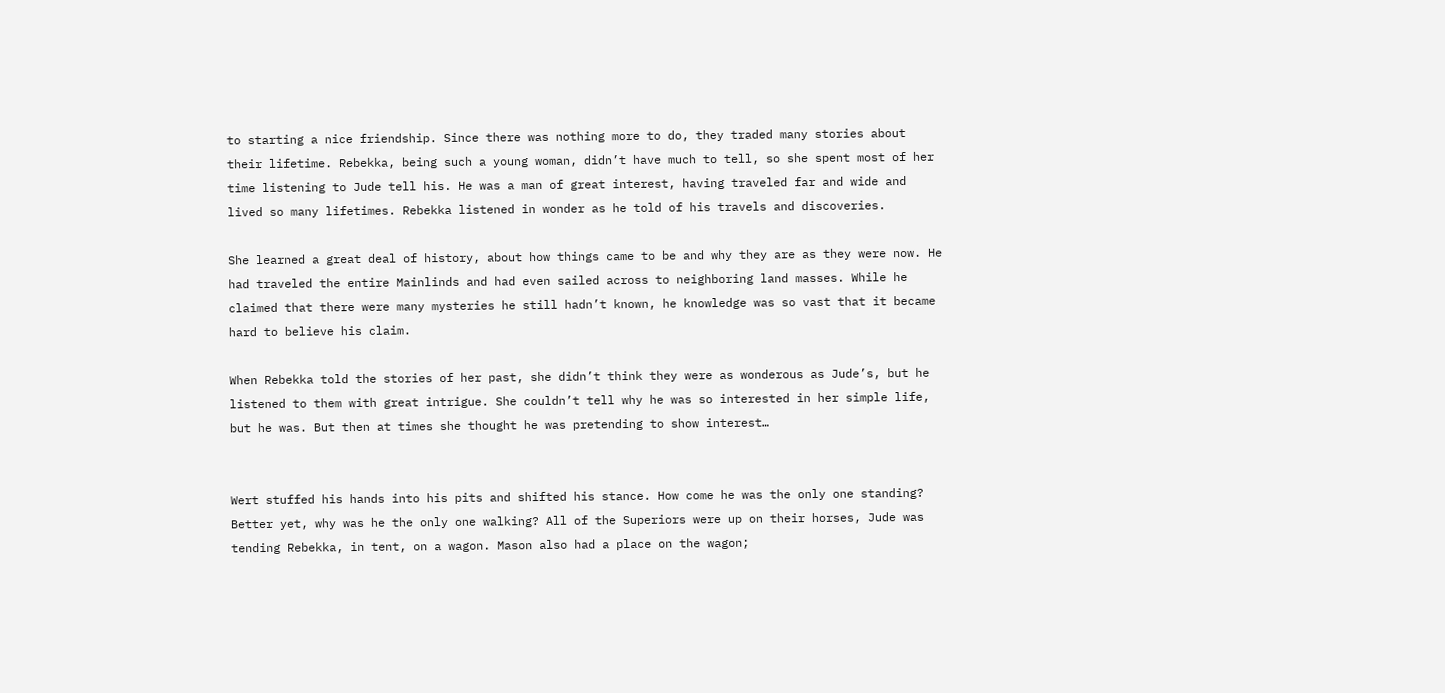to starting a nice friendship. Since there was nothing more to do, they traded many stories about their lifetime. Rebekka, being such a young woman, didn’t have much to tell, so she spent most of her time listening to Jude tell his. He was a man of great interest, having traveled far and wide and lived so many lifetimes. Rebekka listened in wonder as he told of his travels and discoveries.

She learned a great deal of history, about how things came to be and why they are as they were now. He had traveled the entire Mainlinds and had even sailed across to neighboring land masses. While he claimed that there were many mysteries he still hadn’t known, he knowledge was so vast that it became hard to believe his claim.

When Rebekka told the stories of her past, she didn’t think they were as wonderous as Jude’s, but he listened to them with great intrigue. She couldn’t tell why he was so interested in her simple life, but he was. But then at times she thought he was pretending to show interest…


Wert stuffed his hands into his pits and shifted his stance. How come he was the only one standing? Better yet, why was he the only one walking? All of the Superiors were up on their horses, Jude was tending Rebekka, in tent, on a wagon. Mason also had a place on the wagon;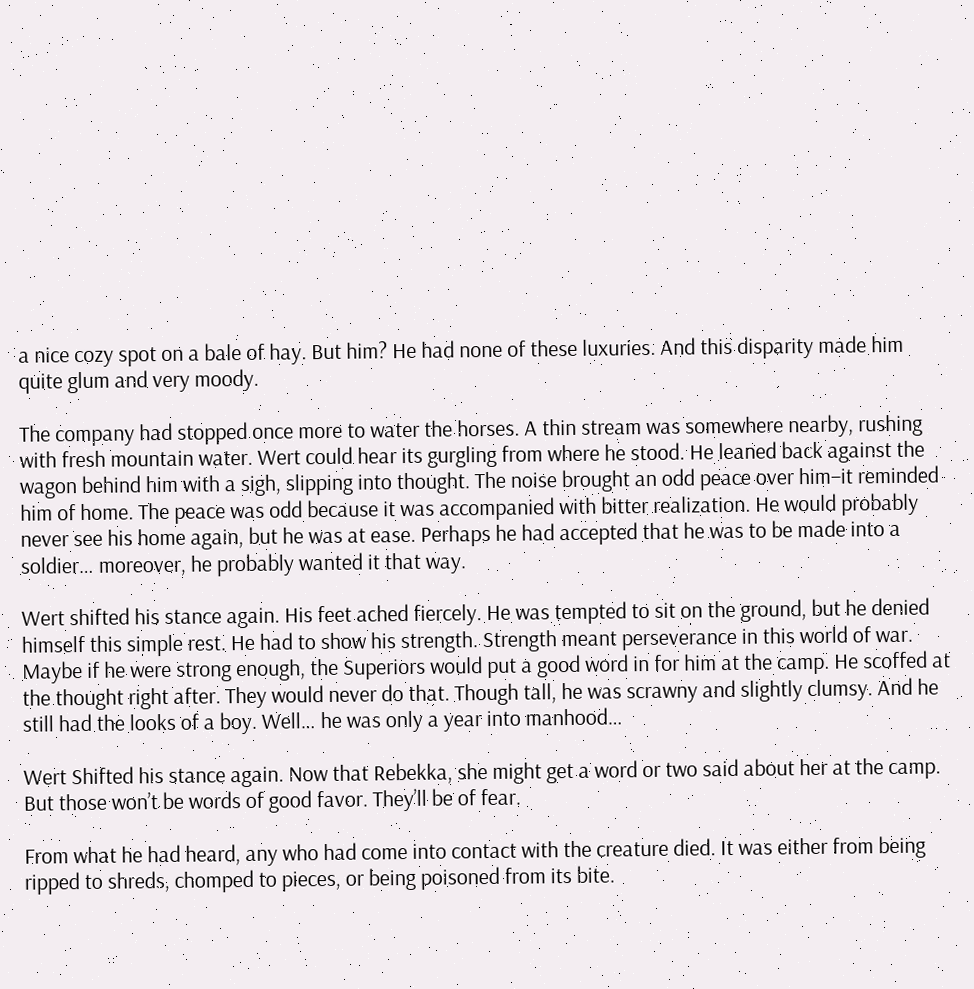a nice cozy spot on a bale of hay. But him? He had none of these luxuries. And this disparity made him quite glum and very moody.

The company had stopped once more to water the horses. A thin stream was somewhere nearby, rushing with fresh mountain water. Wert could hear its gurgling from where he stood. He leaned back against the wagon behind him with a sigh, slipping into thought. The noise brought an odd peace over him–it reminded him of home. The peace was odd because it was accompanied with bitter realization. He would probably never see his home again, but he was at ease. Perhaps he had accepted that he was to be made into a soldier… moreover, he probably wanted it that way.

Wert shifted his stance again. His feet ached fiercely. He was tempted to sit on the ground, but he denied himself this simple rest. He had to show his strength. Strength meant perseverance in this world of war. Maybe if he were strong enough, the Superiors would put a good word in for him at the camp. He scoffed at the thought right after. They would never do that. Though tall, he was scrawny and slightly clumsy. And he still had the looks of a boy. Well… he was only a year into manhood…

Wert Shifted his stance again. Now that Rebekka, she might get a word or two said about her at the camp. But those won’t be words of good favor. They’ll be of fear.

From what he had heard, any who had come into contact with the creature died. It was either from being ripped to shreds, chomped to pieces, or being poisoned from its bite.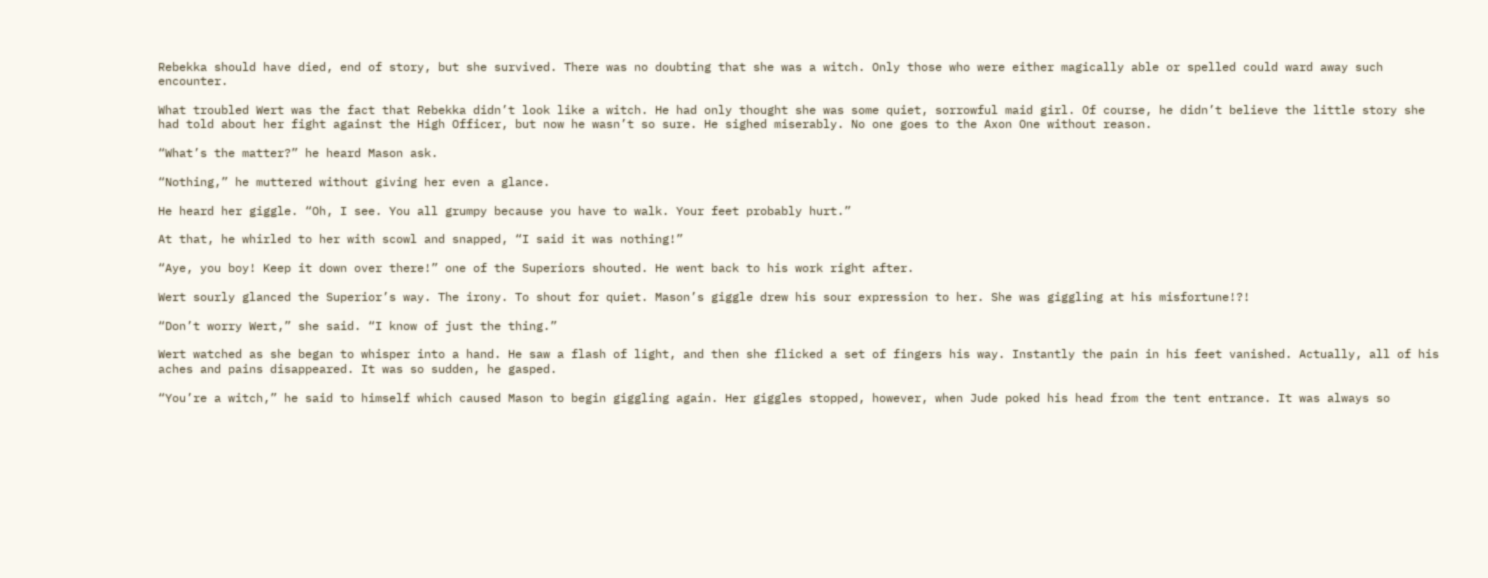Rebekka should have died, end of story, but she survived. There was no doubting that she was a witch. Only those who were either magically able or spelled could ward away such encounter.

What troubled Wert was the fact that Rebekka didn’t look like a witch. He had only thought she was some quiet, sorrowful maid girl. Of course, he didn’t believe the little story she had told about her fight against the High Officer, but now he wasn’t so sure. He sighed miserably. No one goes to the Axon One without reason.

“What’s the matter?” he heard Mason ask.

“Nothing,” he muttered without giving her even a glance.

He heard her giggle. “Oh, I see. You all grumpy because you have to walk. Your feet probably hurt.”

At that, he whirled to her with scowl and snapped, “I said it was nothing!”

“Aye, you boy! Keep it down over there!” one of the Superiors shouted. He went back to his work right after.

Wert sourly glanced the Superior’s way. The irony. To shout for quiet. Mason’s giggle drew his sour expression to her. She was giggling at his misfortune!?!

“Don’t worry Wert,” she said. “I know of just the thing.”

Wert watched as she began to whisper into a hand. He saw a flash of light, and then she flicked a set of fingers his way. Instantly the pain in his feet vanished. Actually, all of his aches and pains disappeared. It was so sudden, he gasped.

“You’re a witch,” he said to himself which caused Mason to begin giggling again. Her giggles stopped, however, when Jude poked his head from the tent entrance. It was always so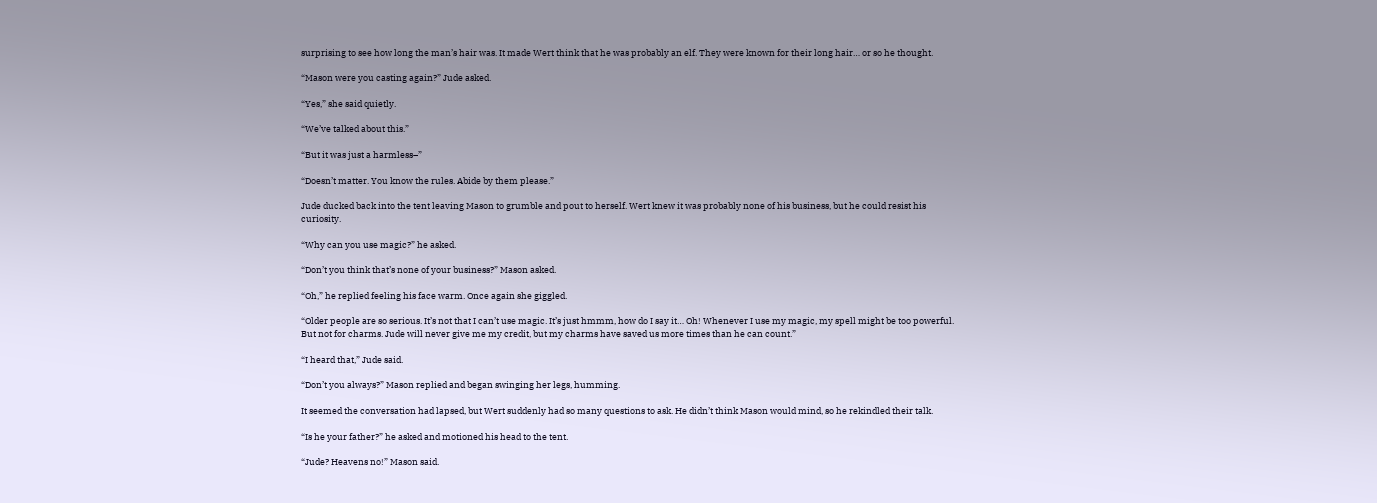surprising to see how long the man’s hair was. It made Wert think that he was probably an elf. They were known for their long hair… or so he thought.

“Mason were you casting again?” Jude asked.

“Yes,” she said quietly.

“We’ve talked about this.”

“But it was just a harmless–”

“Doesn’t matter. You know the rules. Abide by them please.”

Jude ducked back into the tent leaving Mason to grumble and pout to herself. Wert knew it was probably none of his business, but he could resist his curiosity.

“Why can you use magic?” he asked.

“Don’t you think that’s none of your business?” Mason asked.

“Oh,” he replied feeling his face warm. Once again she giggled.

“Older people are so serious. It’s not that I can’t use magic. It’s just hmmm, how do I say it… Oh! Whenever I use my magic, my spell might be too powerful. But not for charms. Jude will never give me my credit, but my charms have saved us more times than he can count.”

“I heard that,” Jude said.

“Don’t you always?” Mason replied and began swinging her legs, humming.

It seemed the conversation had lapsed, but Wert suddenly had so many questions to ask. He didn’t think Mason would mind, so he rekindled their talk.

“Is he your father?” he asked and motioned his head to the tent.

“Jude? Heavens no!” Mason said.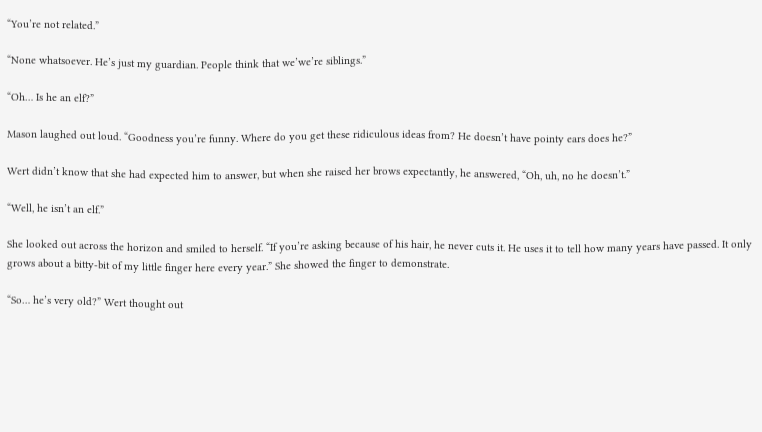“You’re not related.”

“None whatsoever. He’s just my guardian. People think that we’we’re siblings.”

“Oh… Is he an elf?”

Mason laughed out loud. “Goodness you’re funny. Where do you get these ridiculous ideas from? He doesn’t have pointy ears does he?”

Wert didn’t know that she had expected him to answer, but when she raised her brows expectantly, he answered, “Oh, uh, no he doesn’t.”

“Well, he isn’t an elf.”

She looked out across the horizon and smiled to herself. “If you’re asking because of his hair, he never cuts it. He uses it to tell how many years have passed. It only grows about a bitty-bit of my little finger here every year.” She showed the finger to demonstrate.

“So… he’s very old?” Wert thought out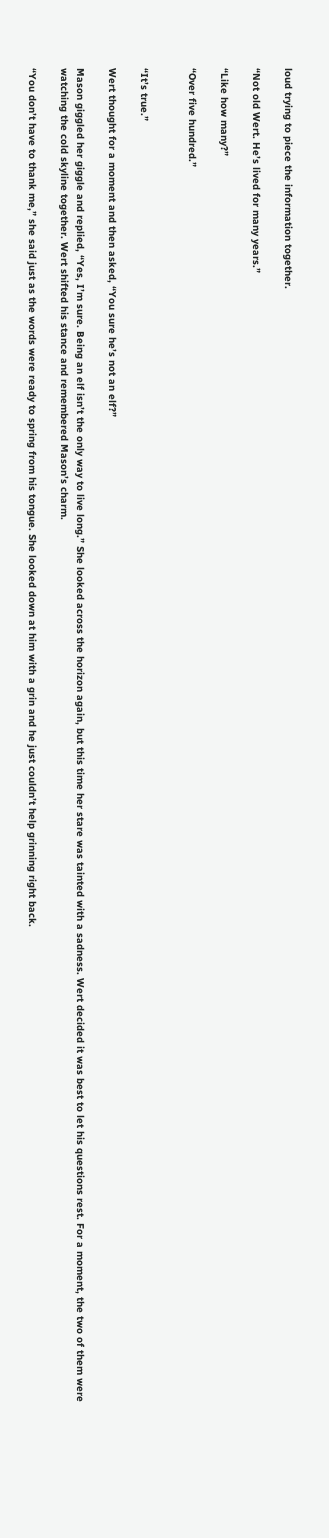loud trying to piece the information together.

“Not old Wert. He’s lived for many years.”

“Like how many?”

“Over five hundred.”


“It’s true.”

Wert thought for a moment and then asked, “You sure he’s not an elf?”

Mason giggled her giggle and replied, “Yes, I’m sure. Being an elf isn’t the only way to live long.” She looked across the horizon again, but this time her stare was tainted with a sadness. Wert decided it was best to let his questions rest. For a moment, the two of them were watching the cold skyline together. Wert shifted his stance and remembered Mason’s charm.

“You don’t have to thank me,” she said just as the words were ready to spring from his tongue. She looked down at him with a grin and he just couldn’t help grinning right back.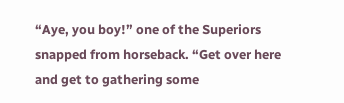“Aye, you boy!” one of the Superiors snapped from horseback. “Get over here and get to gathering some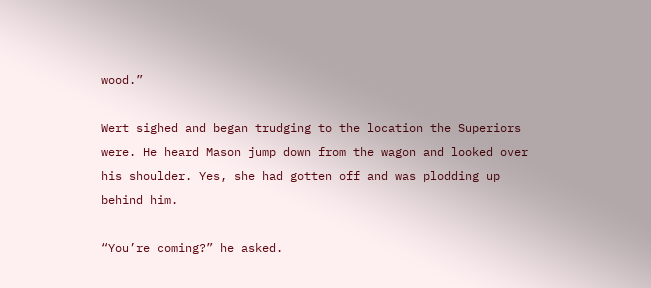wood.”

Wert sighed and began trudging to the location the Superiors were. He heard Mason jump down from the wagon and looked over his shoulder. Yes, she had gotten off and was plodding up behind him.

“You’re coming?” he asked.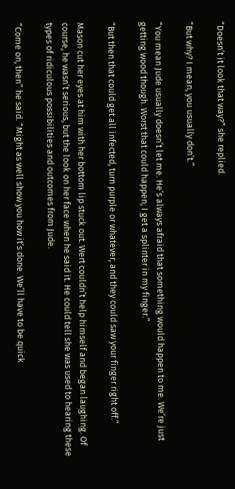“Doesn’t it look that way?” she replied.

“But why? I mean, you usually don’t.”

“You mean Jude usually doesn’t let me. He’s always afraid that something would happen to me. We’re just getting wood though. Worst that could happen; I get a splinter in my finger.”

“But then that could get all infected, turn purple or whatever, and they could saw your finger right off.”

Mason cut her eyes at him with her bottom lip stuck out. Wert couldn’t help himself and began laughing. Of course, he wasn’t serious, but the look on her face when he said it. He could tell she was used to hearing these types of ridiculous possibilities and outcomes from Jude.

“Come on, then” he said. “Might as well show you how it’s done. We’ll have to be quick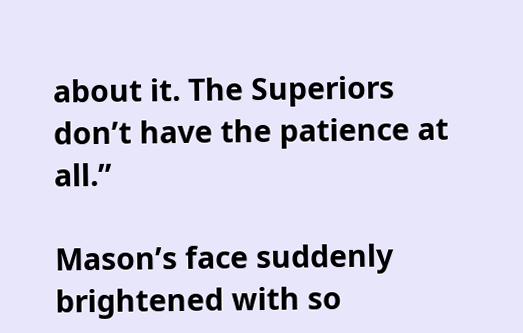about it. The Superiors don’t have the patience at all.”

Mason’s face suddenly brightened with so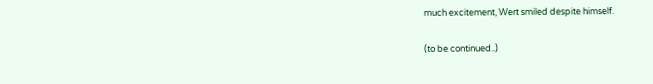much excitement, Wert smiled despite himself.

(to be continued..)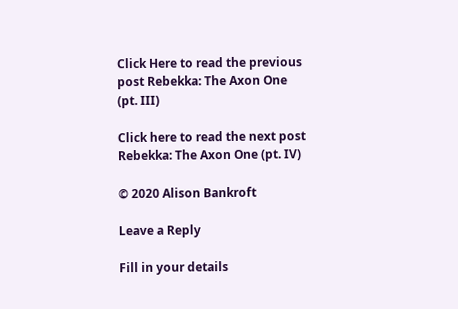Click Here to read the previous post Rebekka: The Axon One (pt. III)

Click here to read the next post Rebekka: The Axon One (pt. IV)

© 2020 Alison Bankroft

Leave a Reply

Fill in your details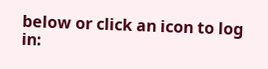below or click an icon to log in: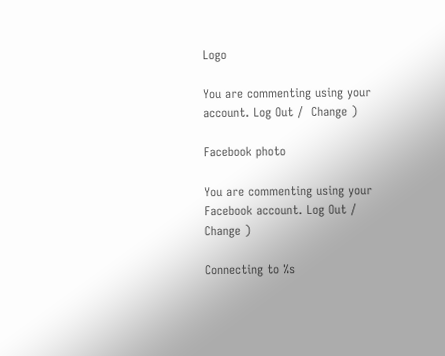Logo

You are commenting using your account. Log Out /  Change )

Facebook photo

You are commenting using your Facebook account. Log Out /  Change )

Connecting to %s